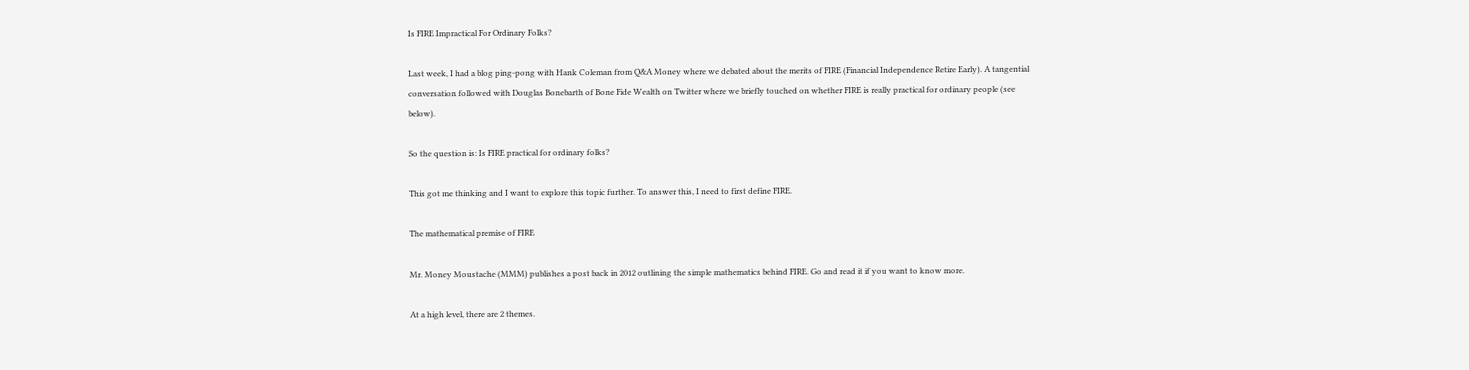Is FIRE Impractical For Ordinary Folks?

Last week, I had a blog ping-pong with Hank Coleman from Q&A Money where we debated about the merits of FIRE (Financial Independence Retire Early). A tangential conversation followed with Douglas Bonebarth of Bone Fide Wealth on Twitter where we briefly touched on whether FIRE is really practical for ordinary people (see below).

So the question is: Is FIRE practical for ordinary folks?

This got me thinking and I want to explore this topic further. To answer this, I need to first define FIRE.

The mathematical premise of FIRE

Mr. Money Moustache (MMM) publishes a post back in 2012 outlining the simple mathematics behind FIRE. Go and read it if you want to know more.

At a high level, there are 2 themes.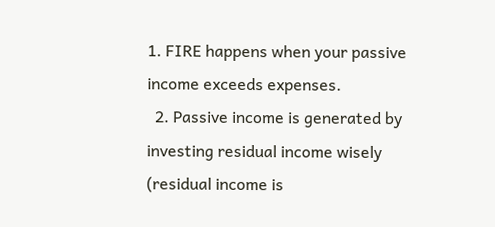1. FIRE happens when your passive income exceeds expenses.
  2. Passive income is generated by investing residual income wisely (residual income is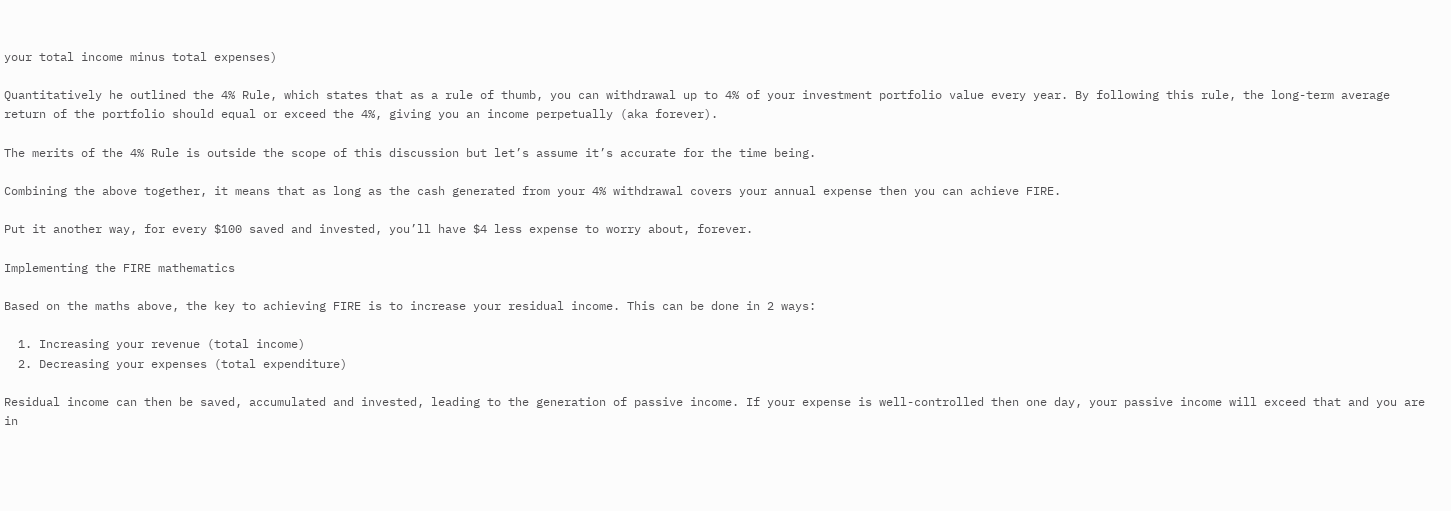your total income minus total expenses)

Quantitatively he outlined the 4% Rule, which states that as a rule of thumb, you can withdrawal up to 4% of your investment portfolio value every year. By following this rule, the long-term average return of the portfolio should equal or exceed the 4%, giving you an income perpetually (aka forever).

The merits of the 4% Rule is outside the scope of this discussion but let’s assume it’s accurate for the time being.

Combining the above together, it means that as long as the cash generated from your 4% withdrawal covers your annual expense then you can achieve FIRE.

Put it another way, for every $100 saved and invested, you’ll have $4 less expense to worry about, forever.

Implementing the FIRE mathematics

Based on the maths above, the key to achieving FIRE is to increase your residual income. This can be done in 2 ways:

  1. Increasing your revenue (total income)
  2. Decreasing your expenses (total expenditure)

Residual income can then be saved, accumulated and invested, leading to the generation of passive income. If your expense is well-controlled then one day, your passive income will exceed that and you are in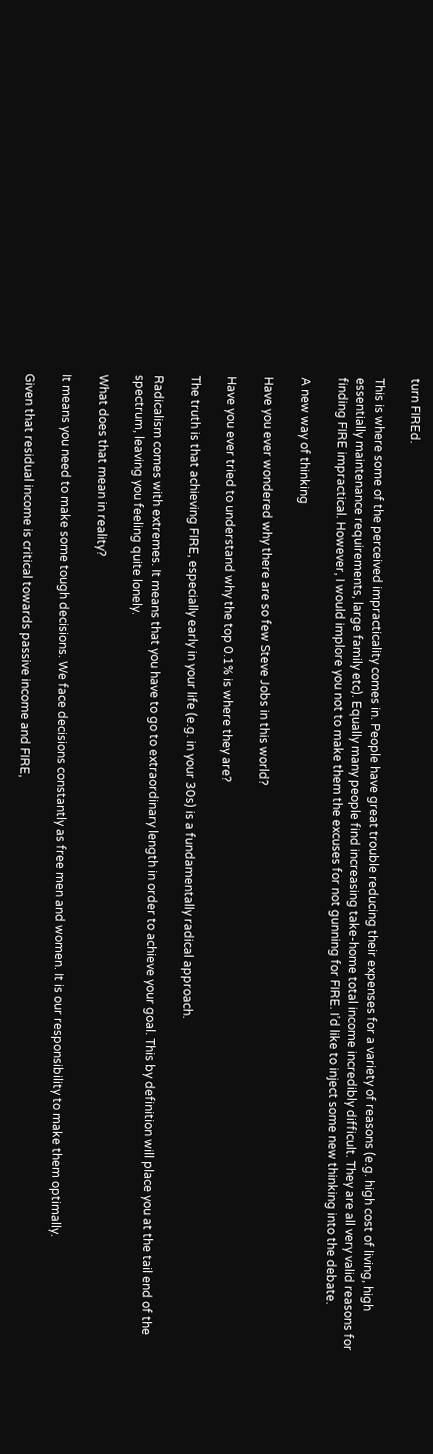turn FIREd.

This is where some of the perceived impracticality comes in. People have great trouble reducing their expenses for a variety of reasons (e.g. high cost of living, high essentially maintenance requirements, large family etc). Equally many people find increasing take-home total income incredibly difficult. They are all very valid reasons for finding FIRE impractical. However, I would implore you not to make them the excuses for not gunning for FIRE. I’d like to inject some new thinking into the debate.

A new way of thinking

Have you ever wondered why there are so few Steve Jobs in this world?

Have you ever tried to understand why the top 0.1% is where they are?

The truth is that achieving FIRE, especially early in your life (e.g. in your 30s) is a fundamentally radical approach.

Radicalism comes with extremes. It means that you have to go to extraordinary length in order to achieve your goal. This by definition will place you at the tail end of the spectrum, leaving you feeling quite lonely.

What does that mean in reality?

It means you need to make some tough decisions. We face decisions constantly as free men and women. It is our responsibility to make them optimally.

Given that residual income is critical towards passive income and FIRE,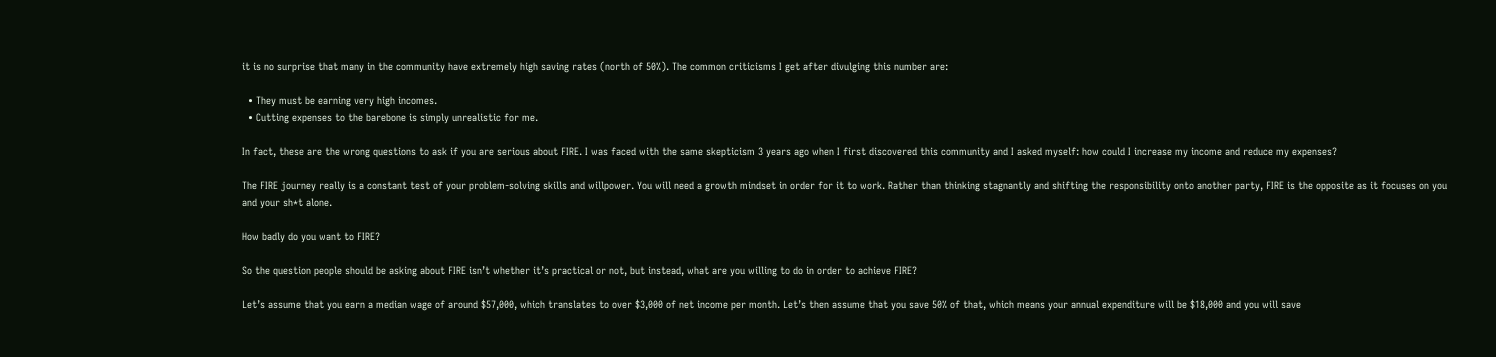it is no surprise that many in the community have extremely high saving rates (north of 50%). The common criticisms I get after divulging this number are:

  • They must be earning very high incomes.
  • Cutting expenses to the barebone is simply unrealistic for me.

In fact, these are the wrong questions to ask if you are serious about FIRE. I was faced with the same skepticism 3 years ago when I first discovered this community and I asked myself: how could I increase my income and reduce my expenses?

The FIRE journey really is a constant test of your problem-solving skills and willpower. You will need a growth mindset in order for it to work. Rather than thinking stagnantly and shifting the responsibility onto another party, FIRE is the opposite as it focuses on you and your sh*t alone.

How badly do you want to FIRE?

So the question people should be asking about FIRE isn’t whether it’s practical or not, but instead, what are you willing to do in order to achieve FIRE?

Let’s assume that you earn a median wage of around $57,000, which translates to over $3,000 of net income per month. Let’s then assume that you save 50% of that, which means your annual expenditure will be $18,000 and you will save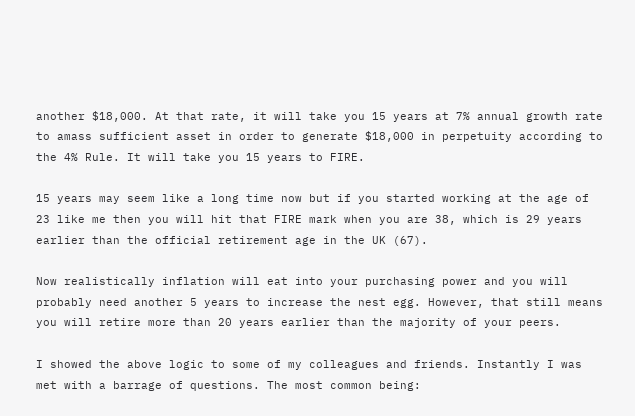another $18,000. At that rate, it will take you 15 years at 7% annual growth rate to amass sufficient asset in order to generate $18,000 in perpetuity according to the 4% Rule. It will take you 15 years to FIRE.

15 years may seem like a long time now but if you started working at the age of 23 like me then you will hit that FIRE mark when you are 38, which is 29 years earlier than the official retirement age in the UK (67).

Now realistically inflation will eat into your purchasing power and you will probably need another 5 years to increase the nest egg. However, that still means you will retire more than 20 years earlier than the majority of your peers.

I showed the above logic to some of my colleagues and friends. Instantly I was met with a barrage of questions. The most common being: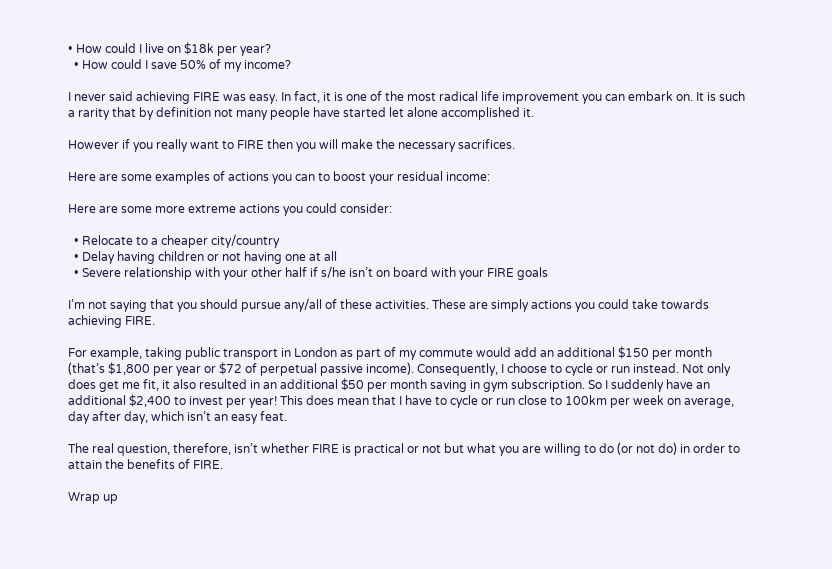• How could I live on $18k per year?
  • How could I save 50% of my income?

I never said achieving FIRE was easy. In fact, it is one of the most radical life improvement you can embark on. It is such a rarity that by definition not many people have started let alone accomplished it.

However if you really want to FIRE then you will make the necessary sacrifices.

Here are some examples of actions you can to boost your residual income:

Here are some more extreme actions you could consider:

  • Relocate to a cheaper city/country
  • Delay having children or not having one at all
  • Severe relationship with your other half if s/he isn’t on board with your FIRE goals

I’m not saying that you should pursue any/all of these activities. These are simply actions you could take towards achieving FIRE.

For example, taking public transport in London as part of my commute would add an additional $150 per month (that’s $1,800 per year or $72 of perpetual passive income). Consequently, I choose to cycle or run instead. Not only does get me fit, it also resulted in an additional $50 per month saving in gym subscription. So I suddenly have an additional $2,400 to invest per year! This does mean that I have to cycle or run close to 100km per week on average, day after day, which isn’t an easy feat.

The real question, therefore, isn’t whether FIRE is practical or not but what you are willing to do (or not do) in order to attain the benefits of FIRE.

Wrap up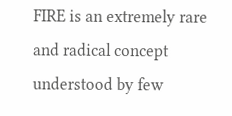FIRE is an extremely rare and radical concept understood by few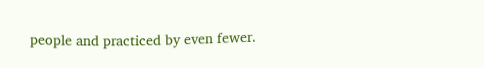people and practiced by even fewer.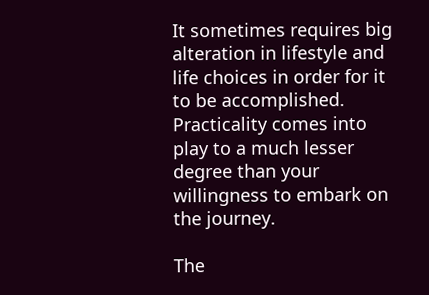It sometimes requires big alteration in lifestyle and life choices in order for it to be accomplished. Practicality comes into play to a much lesser degree than your willingness to embark on the journey.

The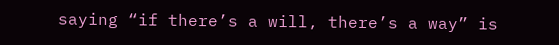saying “if there’s a will, there’s a way” is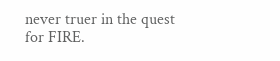never truer in the quest for FIRE.